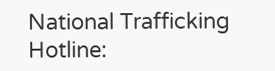National Trafficking Hotline: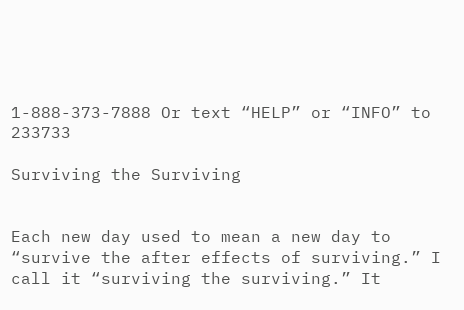1-888-373-7888 Or text “HELP” or “INFO” to 233733

Surviving the Surviving


Each new day used to mean a new day to “survive the after effects of surviving.” I call it “surviving the surviving.” It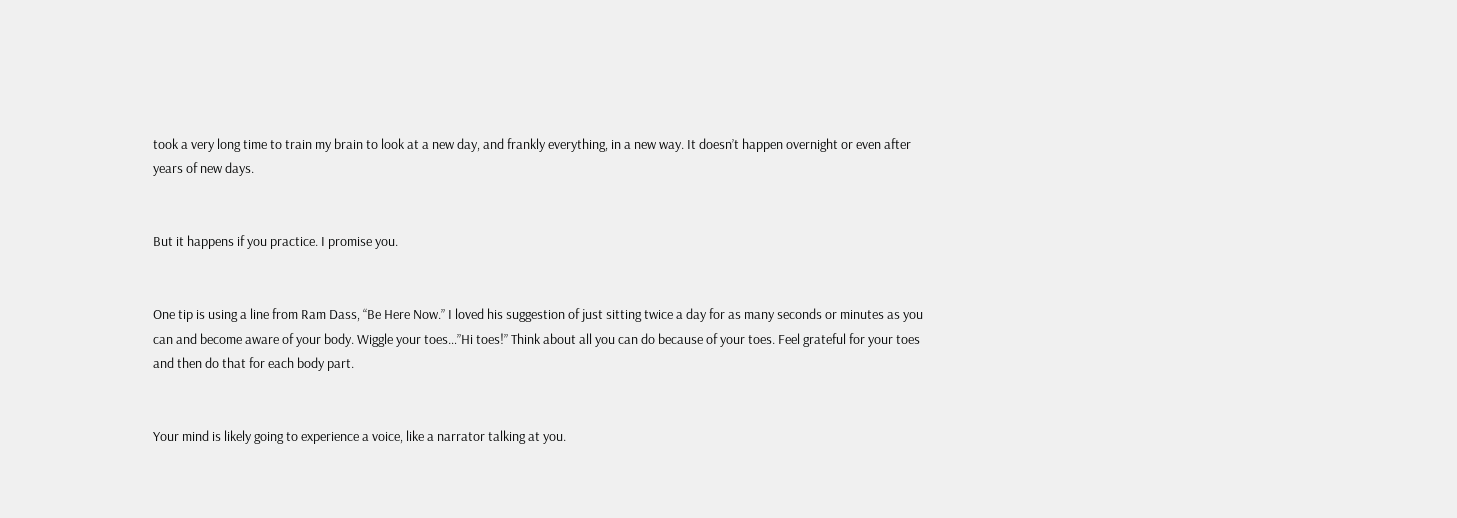took a very long time to train my brain to look at a new day, and frankly everything, in a new way. It doesn’t happen overnight or even after years of new days.


But it happens if you practice. I promise you.


One tip is using a line from Ram Dass, “Be Here Now.” I loved his suggestion of just sitting twice a day for as many seconds or minutes as you can and become aware of your body. Wiggle your toes…”Hi toes!” Think about all you can do because of your toes. Feel grateful for your toes and then do that for each body part.


Your mind is likely going to experience a voice, like a narrator talking at you.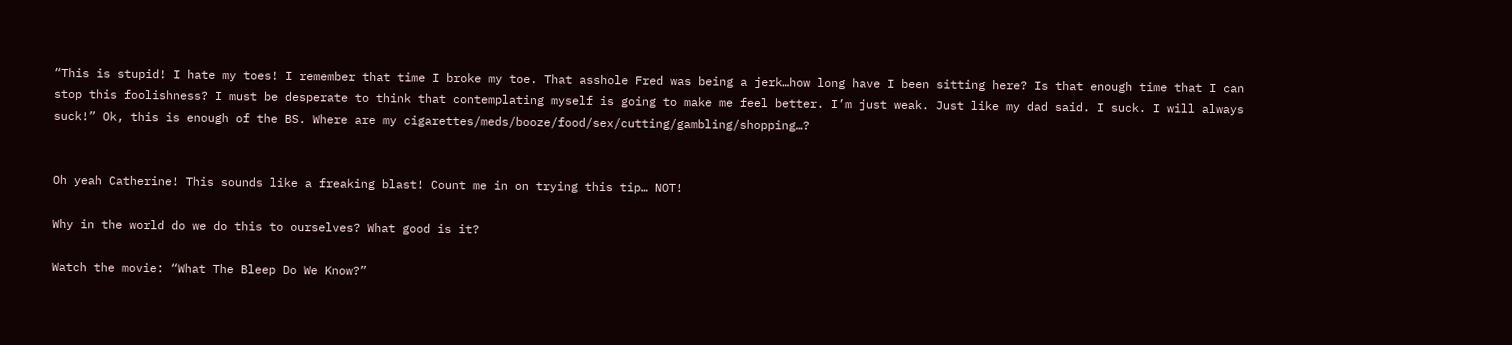“This is stupid! I hate my toes! I remember that time I broke my toe. That asshole Fred was being a jerk…how long have I been sitting here? Is that enough time that I can stop this foolishness? I must be desperate to think that contemplating myself is going to make me feel better. I’m just weak. Just like my dad said. I suck. I will always suck!” Ok, this is enough of the BS. Where are my cigarettes/meds/booze/food/sex/cutting/gambling/shopping…?


Oh yeah Catherine! This sounds like a freaking blast! Count me in on trying this tip… NOT!

Why in the world do we do this to ourselves? What good is it?

Watch the movie: “What The Bleep Do We Know?”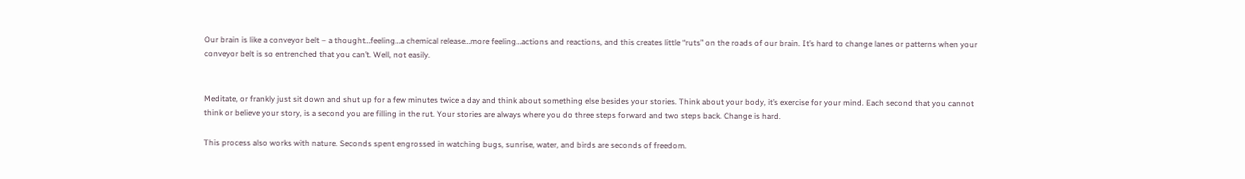Our brain is like a conveyor belt – a thought…feeling…a chemical release…more feeling…actions and reactions, and this creates little “ruts” on the roads of our brain. It’s hard to change lanes or patterns when your conveyor belt is so entrenched that you can’t. Well, not easily.


Meditate, or frankly just sit down and shut up for a few minutes twice a day and think about something else besides your stories. Think about your body, it’s exercise for your mind. Each second that you cannot think or believe your story, is a second you are filling in the rut. Your stories are always where you do three steps forward and two steps back. Change is hard.

This process also works with nature. Seconds spent engrossed in watching bugs, sunrise, water, and birds are seconds of freedom.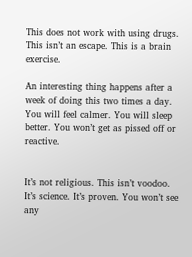This does not work with using drugs. This isn’t an escape. This is a brain exercise.

An interesting thing happens after a week of doing this two times a day. You will feel calmer. You will sleep better. You won’t get as pissed off or reactive.


It’s not religious. This isn’t voodoo. It’s science. It’s proven. You won’t see any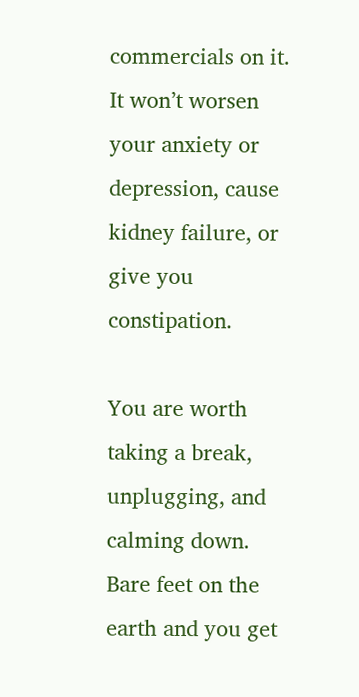commercials on it. It won’t worsen your anxiety or depression, cause kidney failure, or give you constipation.

You are worth taking a break, unplugging, and calming down. Bare feet on the earth and you get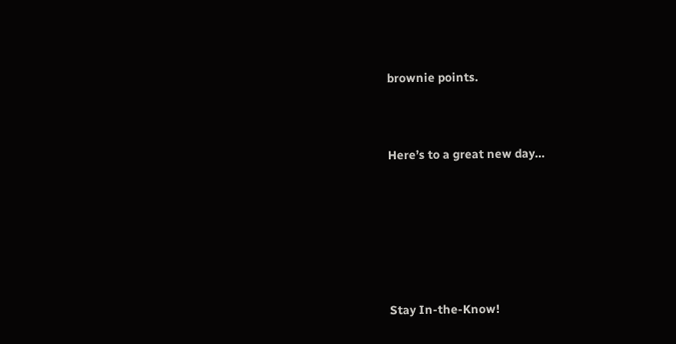brownie points.


Here’s to a great new day…





Stay In-the-Know!